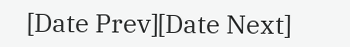[Date Prev][Date Next]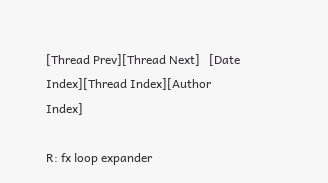[Thread Prev][Thread Next]   [Date Index][Thread Index][Author Index]

R: fx loop expander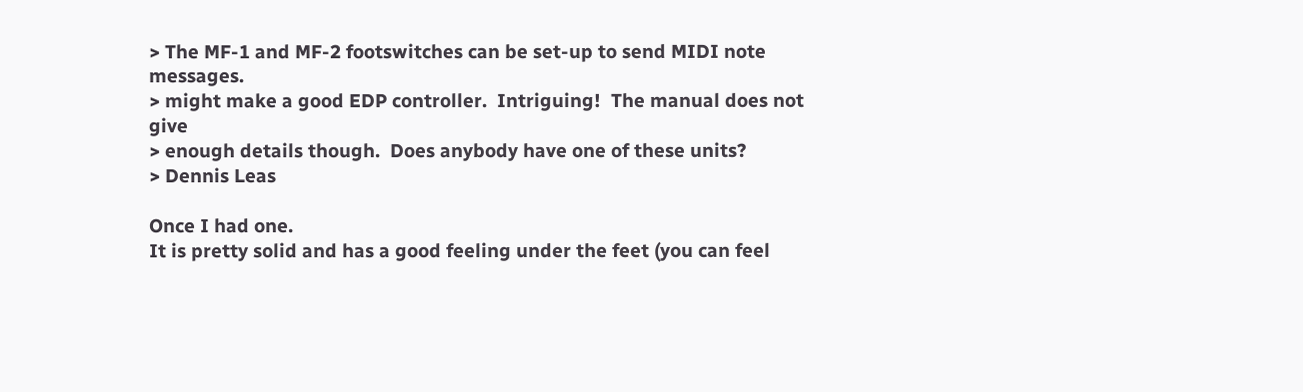> The MF-1 and MF-2 footswitches can be set-up to send MIDI note messages.
> might make a good EDP controller.  Intriguing!  The manual does not give
> enough details though.  Does anybody have one of these units?
> Dennis Leas

Once I had one.
It is pretty solid and has a good feeling under the feet (you can feel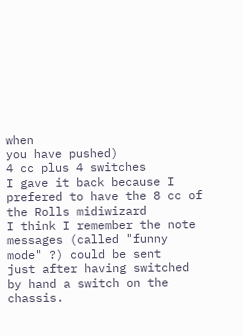when
you have pushed)
4 cc plus 4 switches
I gave it back because I prefered to have the 8 cc of the Rolls midiwizard
I think I remember the note messages (called "funny mode" ?) could be sent
just after having switched by hand a switch on the chassis.